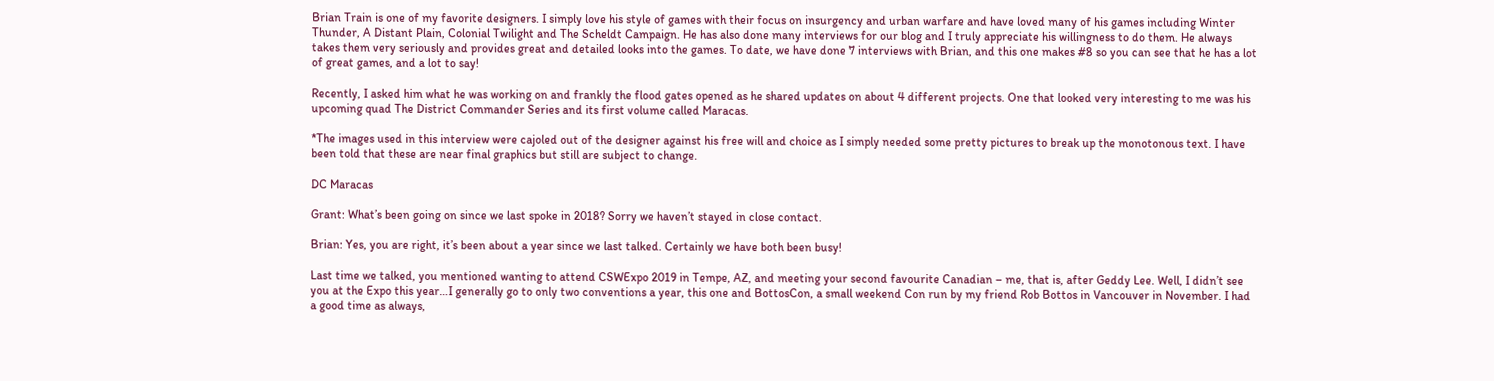Brian Train is one of my favorite designers. I simply love his style of games with their focus on insurgency and urban warfare and have loved many of his games including Winter Thunder, A Distant Plain, Colonial Twilight and The Scheldt Campaign. He has also done many interviews for our blog and I truly appreciate his willingness to do them. He always takes them very seriously and provides great and detailed looks into the games. To date, we have done 7 interviews with Brian, and this one makes #8 so you can see that he has a lot of great games, and a lot to say!

Recently, I asked him what he was working on and frankly the flood gates opened as he shared updates on about 4 different projects. One that looked very interesting to me was his upcoming quad The District Commander Series and its first volume called Maracas.

*The images used in this interview were cajoled out of the designer against his free will and choice as I simply needed some pretty pictures to break up the monotonous text. I have been told that these are near final graphics but still are subject to change.

DC Maracas

Grant: What’s been going on since we last spoke in 2018? Sorry we haven’t stayed in close contact.

Brian: Yes, you are right, it’s been about a year since we last talked. Certainly we have both been busy!

Last time we talked, you mentioned wanting to attend CSWExpo 2019 in Tempe, AZ, and meeting your second favourite Canadian – me, that is, after Geddy Lee. Well, I didn’t see you at the Expo this year…I generally go to only two conventions a year, this one and BottosCon, a small weekend Con run by my friend Rob Bottos in Vancouver in November. I had a good time as always,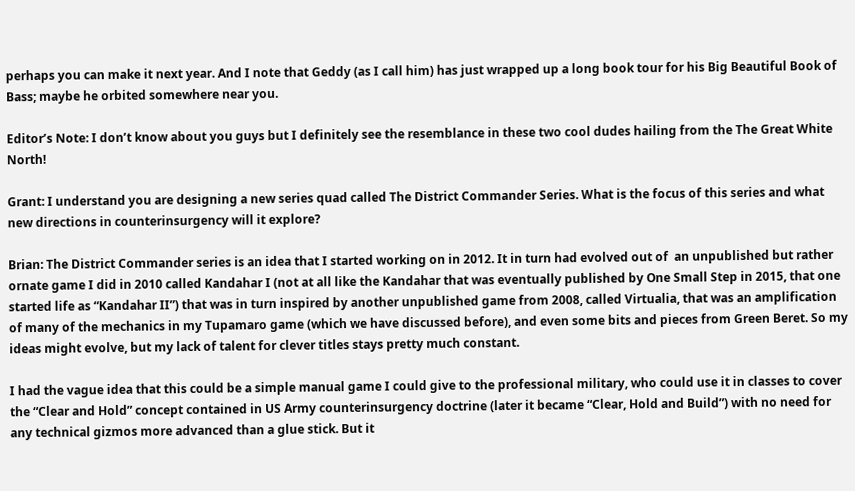perhaps you can make it next year. And I note that Geddy (as I call him) has just wrapped up a long book tour for his Big Beautiful Book of Bass; maybe he orbited somewhere near you.

Editor’s Note: I don’t know about you guys but I definitely see the resemblance in these two cool dudes hailing from the The Great White North!

Grant: I understand you are designing a new series quad called The District Commander Series. What is the focus of this series and what new directions in counterinsurgency will it explore?

Brian: The District Commander series is an idea that I started working on in 2012. It in turn had evolved out of  an unpublished but rather ornate game I did in 2010 called Kandahar I (not at all like the Kandahar that was eventually published by One Small Step in 2015, that one started life as “Kandahar II”) that was in turn inspired by another unpublished game from 2008, called Virtualia, that was an amplification of many of the mechanics in my Tupamaro game (which we have discussed before), and even some bits and pieces from Green Beret. So my ideas might evolve, but my lack of talent for clever titles stays pretty much constant.

I had the vague idea that this could be a simple manual game I could give to the professional military, who could use it in classes to cover the “Clear and Hold” concept contained in US Army counterinsurgency doctrine (later it became “Clear, Hold and Build”) with no need for any technical gizmos more advanced than a glue stick. But it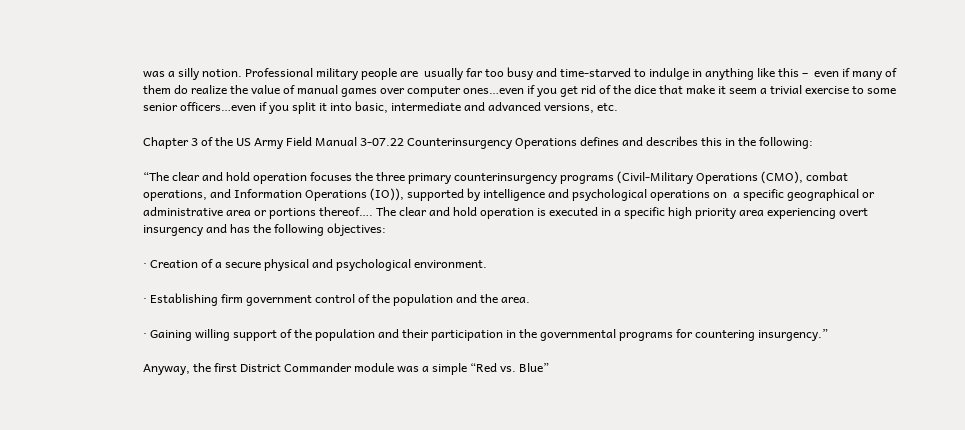was a silly notion. Professional military people are  usually far too busy and time-starved to indulge in anything like this –  even if many of them do realize the value of manual games over computer ones…even if you get rid of the dice that make it seem a trivial exercise to some senior officers…even if you split it into basic, intermediate and advanced versions, etc.

Chapter 3 of the US Army Field Manual 3-07.22 Counterinsurgency Operations defines and describes this in the following:

“The clear and hold operation focuses the three primary counterinsurgency programs (Civil-Military Operations (CMO), combat operations, and Information Operations (IO)), supported by intelligence and psychological operations on  a specific geographical or administrative area or portions thereof…. The clear and hold operation is executed in a specific high priority area experiencing overt insurgency and has the following objectives:

· Creation of a secure physical and psychological environment.

· Establishing firm government control of the population and the area.

· Gaining willing support of the population and their participation in the governmental programs for countering insurgency.”

Anyway, the first District Commander module was a simple “Red vs. Blue”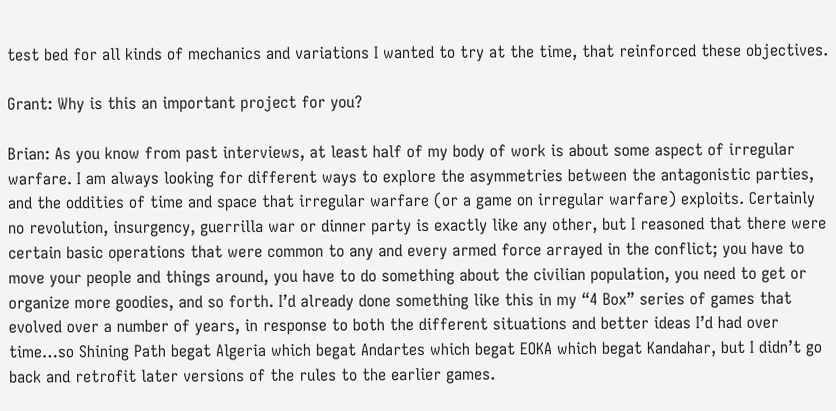test bed for all kinds of mechanics and variations I wanted to try at the time, that reinforced these objectives.

Grant: Why is this an important project for you?

Brian: As you know from past interviews, at least half of my body of work is about some aspect of irregular warfare. I am always looking for different ways to explore the asymmetries between the antagonistic parties, and the oddities of time and space that irregular warfare (or a game on irregular warfare) exploits. Certainly no revolution, insurgency, guerrilla war or dinner party is exactly like any other, but I reasoned that there were certain basic operations that were common to any and every armed force arrayed in the conflict; you have to move your people and things around, you have to do something about the civilian population, you need to get or organize more goodies, and so forth. I’d already done something like this in my “4 Box” series of games that evolved over a number of years, in response to both the different situations and better ideas I’d had over time…so Shining Path begat Algeria which begat Andartes which begat EOKA which begat Kandahar, but I didn’t go back and retrofit later versions of the rules to the earlier games.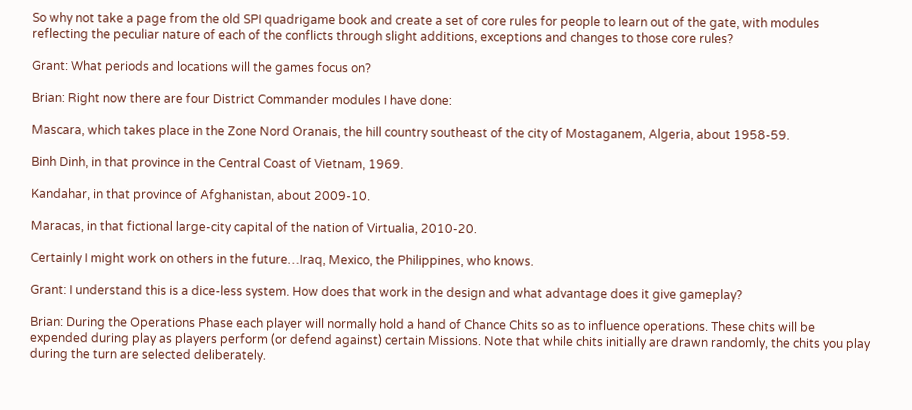So why not take a page from the old SPI quadrigame book and create a set of core rules for people to learn out of the gate, with modules reflecting the peculiar nature of each of the conflicts through slight additions, exceptions and changes to those core rules?

Grant: What periods and locations will the games focus on?

Brian: Right now there are four District Commander modules I have done:

Mascara, which takes place in the Zone Nord Oranais, the hill country southeast of the city of Mostaganem, Algeria, about 1958-59.

Binh Dinh, in that province in the Central Coast of Vietnam, 1969.

Kandahar, in that province of Afghanistan, about 2009-10.

Maracas, in that fictional large-city capital of the nation of Virtualia, 2010-20.

Certainly I might work on others in the future…Iraq, Mexico, the Philippines, who knows.

Grant: I understand this is a dice-less system. How does that work in the design and what advantage does it give gameplay?

Brian: During the Operations Phase each player will normally hold a hand of Chance Chits so as to influence operations. These chits will be expended during play as players perform (or defend against) certain Missions. Note that while chits initially are drawn randomly, the chits you play during the turn are selected deliberately.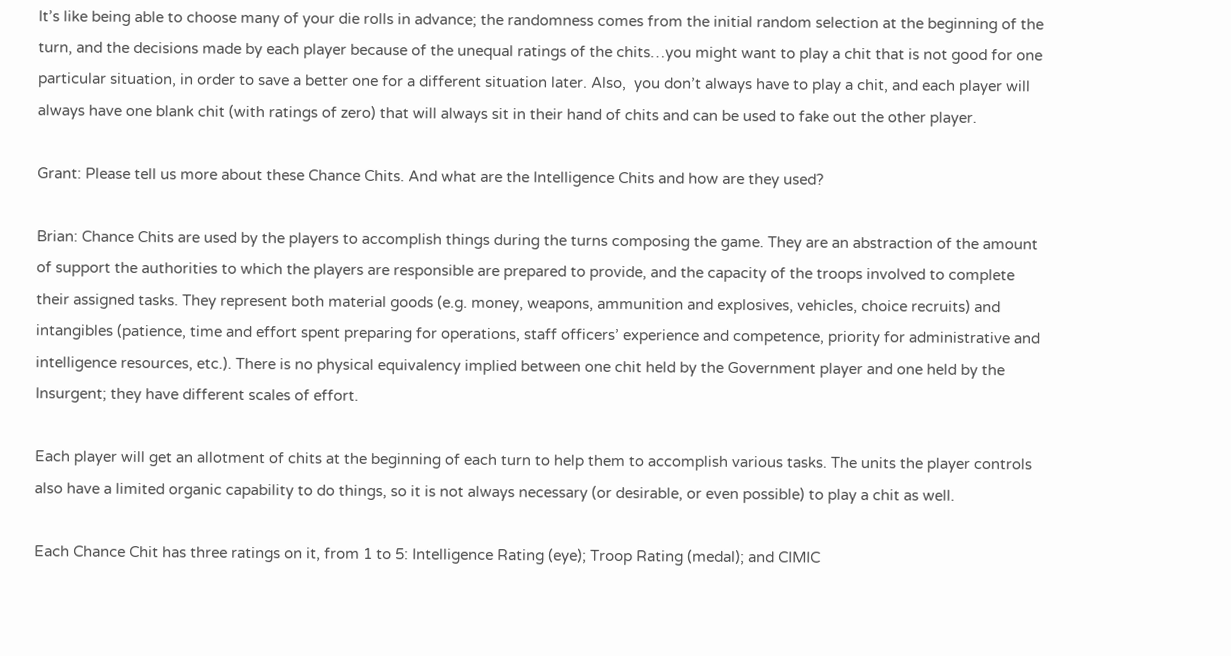It’s like being able to choose many of your die rolls in advance; the randomness comes from the initial random selection at the beginning of the turn, and the decisions made by each player because of the unequal ratings of the chits…you might want to play a chit that is not good for one particular situation, in order to save a better one for a different situation later. Also,  you don’t always have to play a chit, and each player will always have one blank chit (with ratings of zero) that will always sit in their hand of chits and can be used to fake out the other player.

Grant: Please tell us more about these Chance Chits. And what are the Intelligence Chits and how are they used?

Brian: Chance Chits are used by the players to accomplish things during the turns composing the game. They are an abstraction of the amount of support the authorities to which the players are responsible are prepared to provide, and the capacity of the troops involved to complete their assigned tasks. They represent both material goods (e.g. money, weapons, ammunition and explosives, vehicles, choice recruits) and intangibles (patience, time and effort spent preparing for operations, staff officers’ experience and competence, priority for administrative and intelligence resources, etc.). There is no physical equivalency implied between one chit held by the Government player and one held by the Insurgent; they have different scales of effort.

Each player will get an allotment of chits at the beginning of each turn to help them to accomplish various tasks. The units the player controls also have a limited organic capability to do things, so it is not always necessary (or desirable, or even possible) to play a chit as well.

Each Chance Chit has three ratings on it, from 1 to 5: Intelligence Rating (eye); Troop Rating (medal); and CIMIC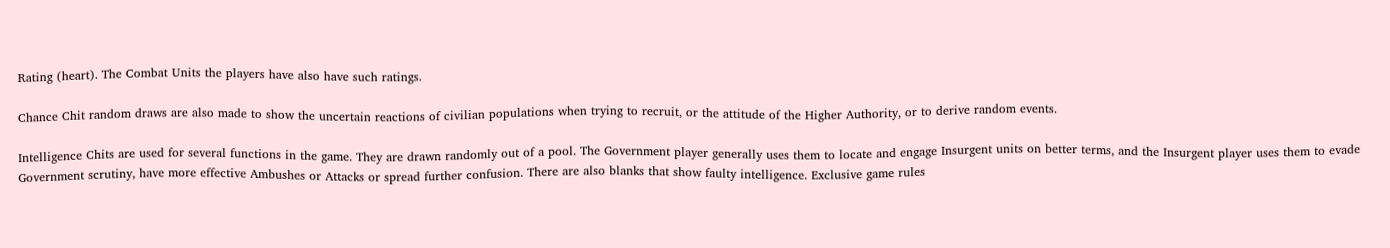Rating (heart). The Combat Units the players have also have such ratings.

Chance Chit random draws are also made to show the uncertain reactions of civilian populations when trying to recruit, or the attitude of the Higher Authority, or to derive random events.

Intelligence Chits are used for several functions in the game. They are drawn randomly out of a pool. The Government player generally uses them to locate and engage Insurgent units on better terms, and the Insurgent player uses them to evade Government scrutiny, have more effective Ambushes or Attacks or spread further confusion. There are also blanks that show faulty intelligence. Exclusive game rules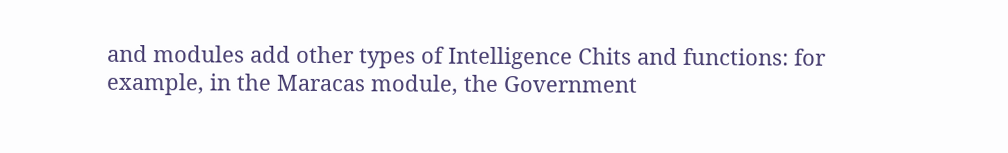and modules add other types of Intelligence Chits and functions: for example, in the Maracas module, the Government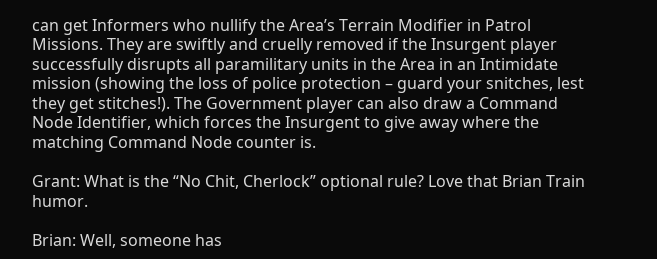can get Informers who nullify the Area’s Terrain Modifier in Patrol Missions. They are swiftly and cruelly removed if the Insurgent player successfully disrupts all paramilitary units in the Area in an Intimidate mission (showing the loss of police protection – guard your snitches, lest they get stitches!). The Government player can also draw a Command Node Identifier, which forces the Insurgent to give away where the matching Command Node counter is.

Grant: What is the “No Chit, Cherlock” optional rule? Love that Brian Train humor.

Brian: Well, someone has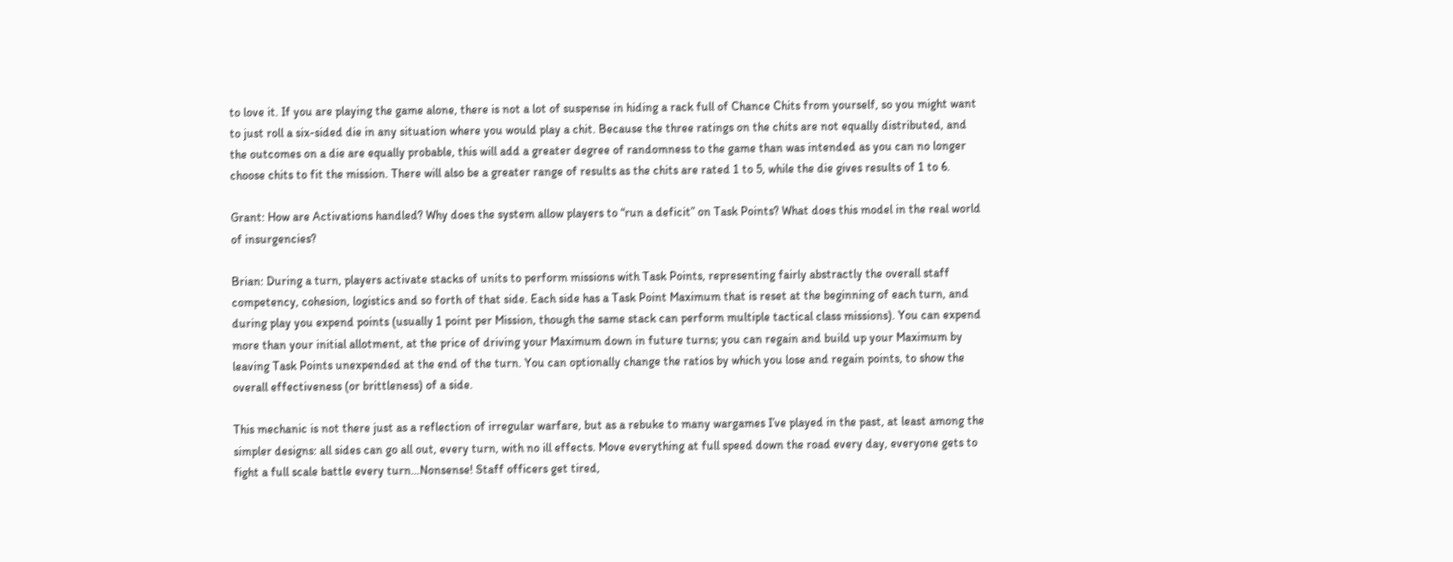to love it. If you are playing the game alone, there is not a lot of suspense in hiding a rack full of Chance Chits from yourself, so you might want to just roll a six-sided die in any situation where you would play a chit. Because the three ratings on the chits are not equally distributed, and the outcomes on a die are equally probable, this will add a greater degree of randomness to the game than was intended as you can no longer choose chits to fit the mission. There will also be a greater range of results as the chits are rated 1 to 5, while the die gives results of 1 to 6.

Grant: How are Activations handled? Why does the system allow players to “run a deficit” on Task Points? What does this model in the real world of insurgencies?

Brian: During a turn, players activate stacks of units to perform missions with Task Points, representing fairly abstractly the overall staff competency, cohesion, logistics and so forth of that side. Each side has a Task Point Maximum that is reset at the beginning of each turn, and during play you expend points (usually 1 point per Mission, though the same stack can perform multiple tactical class missions). You can expend more than your initial allotment, at the price of driving your Maximum down in future turns; you can regain and build up your Maximum by leaving Task Points unexpended at the end of the turn. You can optionally change the ratios by which you lose and regain points, to show the overall effectiveness (or brittleness) of a side.

This mechanic is not there just as a reflection of irregular warfare, but as a rebuke to many wargames I’ve played in the past, at least among the simpler designs: all sides can go all out, every turn, with no ill effects. Move everything at full speed down the road every day, everyone gets to fight a full scale battle every turn…Nonsense! Staff officers get tired,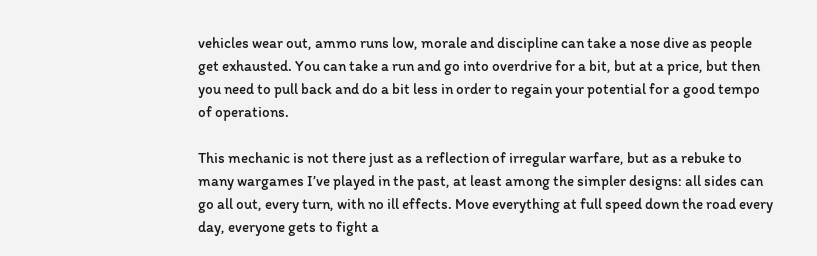vehicles wear out, ammo runs low, morale and discipline can take a nose dive as people get exhausted. You can take a run and go into overdrive for a bit, but at a price, but then you need to pull back and do a bit less in order to regain your potential for a good tempo of operations.

This mechanic is not there just as a reflection of irregular warfare, but as a rebuke to many wargames I’ve played in the past, at least among the simpler designs: all sides can go all out, every turn, with no ill effects. Move everything at full speed down the road every day, everyone gets to fight a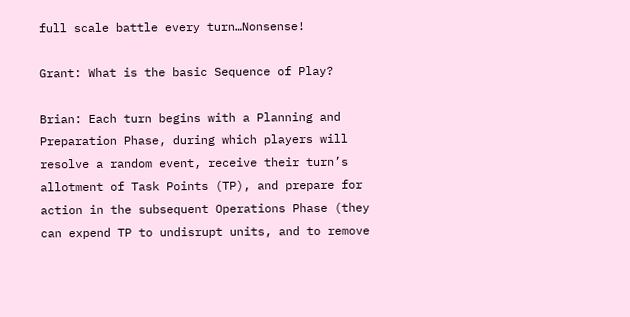full scale battle every turn…Nonsense!

Grant: What is the basic Sequence of Play?

Brian: Each turn begins with a Planning and Preparation Phase, during which players will resolve a random event, receive their turn’s allotment of Task Points (TP), and prepare for action in the subsequent Operations Phase (they can expend TP to undisrupt units, and to remove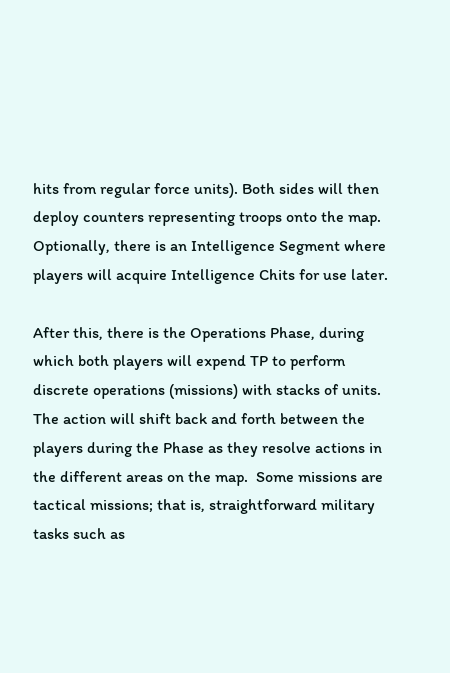hits from regular force units). Both sides will then deploy counters representing troops onto the map. Optionally, there is an Intelligence Segment where players will acquire Intelligence Chits for use later.

After this, there is the Operations Phase, during which both players will expend TP to perform discrete operations (missions) with stacks of units. The action will shift back and forth between the players during the Phase as they resolve actions in the different areas on the map.  Some missions are tactical missions; that is, straightforward military tasks such as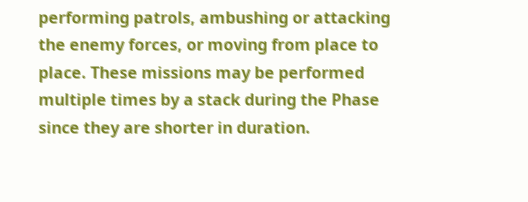performing patrols, ambushing or attacking the enemy forces, or moving from place to place. These missions may be performed multiple times by a stack during the Phase since they are shorter in duration.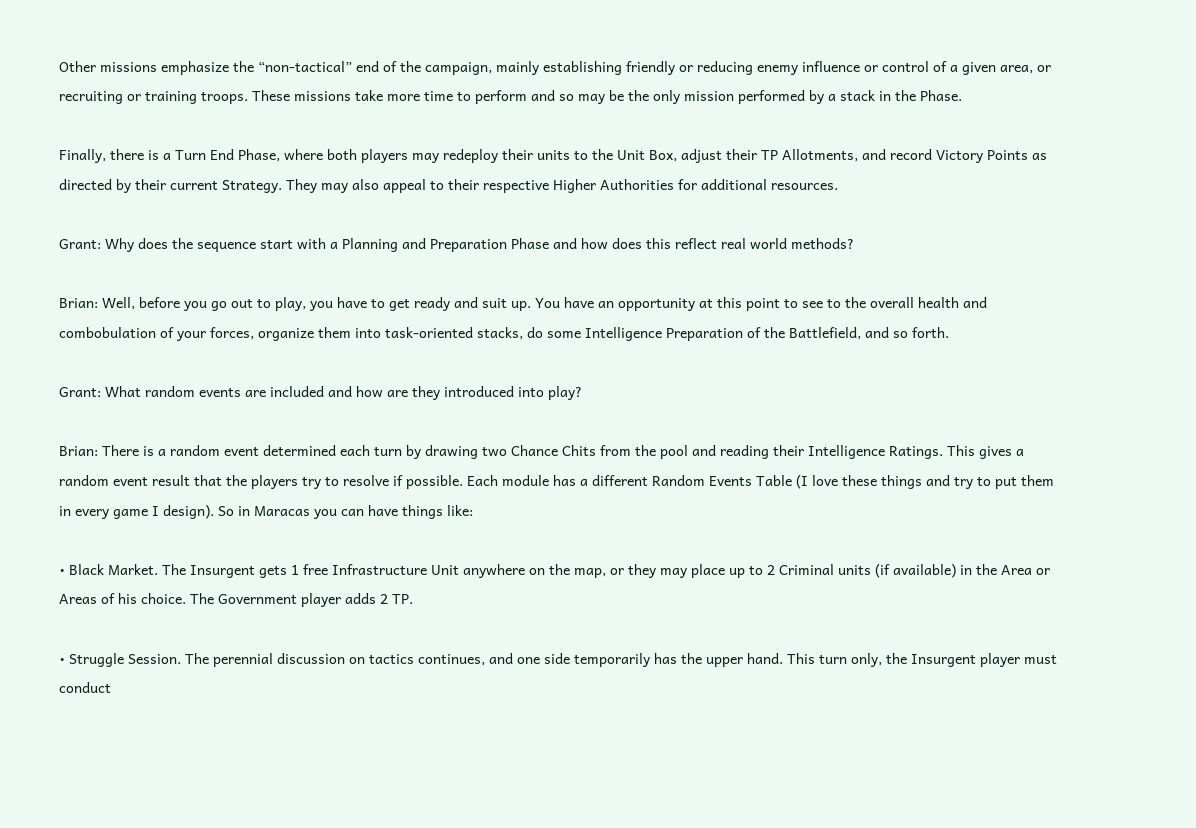Other missions emphasize the “non-tactical” end of the campaign, mainly establishing friendly or reducing enemy influence or control of a given area, or recruiting or training troops. These missions take more time to perform and so may be the only mission performed by a stack in the Phase.

Finally, there is a Turn End Phase, where both players may redeploy their units to the Unit Box, adjust their TP Allotments, and record Victory Points as directed by their current Strategy. They may also appeal to their respective Higher Authorities for additional resources.

Grant: Why does the sequence start with a Planning and Preparation Phase and how does this reflect real world methods?

Brian: Well, before you go out to play, you have to get ready and suit up. You have an opportunity at this point to see to the overall health and combobulation of your forces, organize them into task-oriented stacks, do some Intelligence Preparation of the Battlefield, and so forth.

Grant: What random events are included and how are they introduced into play?

Brian: There is a random event determined each turn by drawing two Chance Chits from the pool and reading their Intelligence Ratings. This gives a random event result that the players try to resolve if possible. Each module has a different Random Events Table (I love these things and try to put them in every game I design). So in Maracas you can have things like:

• Black Market. The Insurgent gets 1 free Infrastructure Unit anywhere on the map, or they may place up to 2 Criminal units (if available) in the Area or Areas of his choice. The Government player adds 2 TP.

• Struggle Session. The perennial discussion on tactics continues, and one side temporarily has the upper hand. This turn only, the Insurgent player must conduct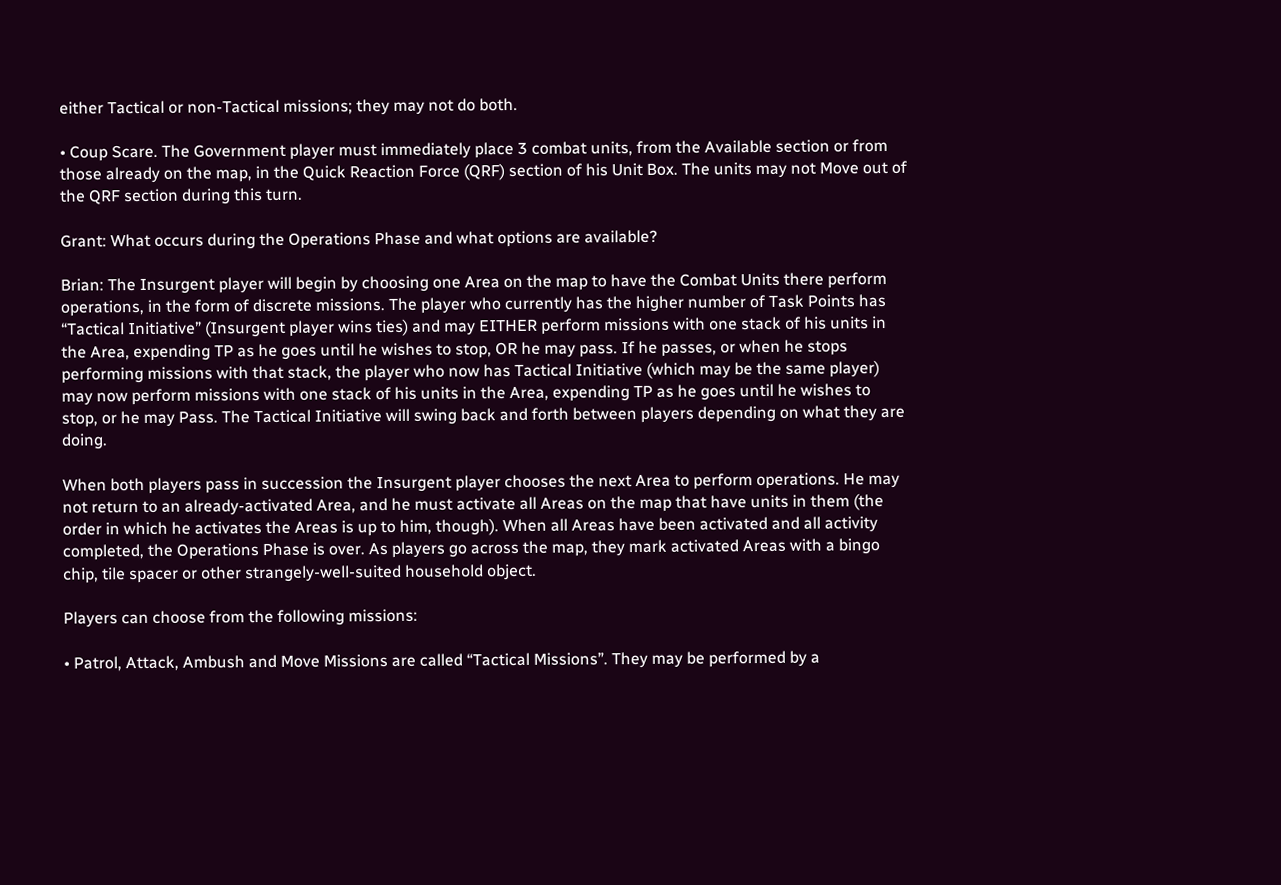either Tactical or non-Tactical missions; they may not do both.

• Coup Scare. The Government player must immediately place 3 combat units, from the Available section or from those already on the map, in the Quick Reaction Force (QRF) section of his Unit Box. The units may not Move out of the QRF section during this turn.

Grant: What occurs during the Operations Phase and what options are available?

Brian: The Insurgent player will begin by choosing one Area on the map to have the Combat Units there perform operations, in the form of discrete missions. The player who currently has the higher number of Task Points has “Tactical Initiative” (Insurgent player wins ties) and may EITHER perform missions with one stack of his units in the Area, expending TP as he goes until he wishes to stop, OR he may pass. If he passes, or when he stops performing missions with that stack, the player who now has Tactical Initiative (which may be the same player) may now perform missions with one stack of his units in the Area, expending TP as he goes until he wishes to stop, or he may Pass. The Tactical Initiative will swing back and forth between players depending on what they are doing.

When both players pass in succession the Insurgent player chooses the next Area to perform operations. He may not return to an already-activated Area, and he must activate all Areas on the map that have units in them (the order in which he activates the Areas is up to him, though). When all Areas have been activated and all activity completed, the Operations Phase is over. As players go across the map, they mark activated Areas with a bingo chip, tile spacer or other strangely-well-suited household object.

Players can choose from the following missions:

• Patrol, Attack, Ambush and Move Missions are called “Tactical Missions”. They may be performed by a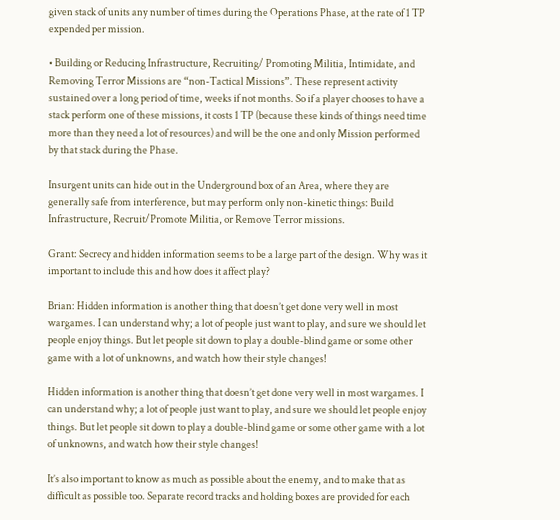given stack of units any number of times during the Operations Phase, at the rate of 1 TP expended per mission.

• Building or Reducing Infrastructure, Recruiting/ Promoting Militia, Intimidate, and Removing Terror Missions are “non-Tactical Missions”. These represent activity sustained over a long period of time, weeks if not months. So if a player chooses to have a stack perform one of these missions, it costs 1 TP (because these kinds of things need time more than they need a lot of resources) and will be the one and only Mission performed by that stack during the Phase.

Insurgent units can hide out in the Underground box of an Area, where they are generally safe from interference, but may perform only non-kinetic things: Build Infrastructure, Recruit/Promote Militia, or Remove Terror missions.

Grant: Secrecy and hidden information seems to be a large part of the design. Why was it important to include this and how does it affect play?

Brian: Hidden information is another thing that doesn’t get done very well in most wargames. I can understand why; a lot of people just want to play, and sure we should let people enjoy things. But let people sit down to play a double-blind game or some other game with a lot of unknowns, and watch how their style changes!

Hidden information is another thing that doesn’t get done very well in most wargames. I can understand why; a lot of people just want to play, and sure we should let people enjoy things. But let people sit down to play a double-blind game or some other game with a lot of unknowns, and watch how their style changes!

It’s also important to know as much as possible about the enemy, and to make that as difficult as possible too. Separate record tracks and holding boxes are provided for each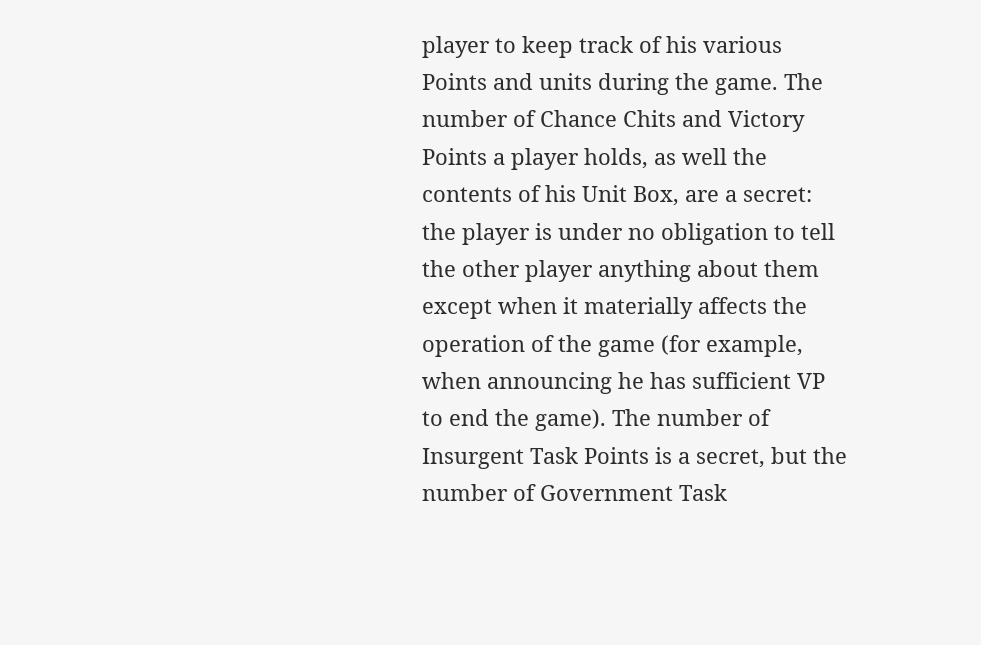player to keep track of his various Points and units during the game. The number of Chance Chits and Victory Points a player holds, as well the contents of his Unit Box, are a secret: the player is under no obligation to tell the other player anything about them except when it materially affects the operation of the game (for example, when announcing he has sufficient VP to end the game). The number of Insurgent Task Points is a secret, but the number of Government Task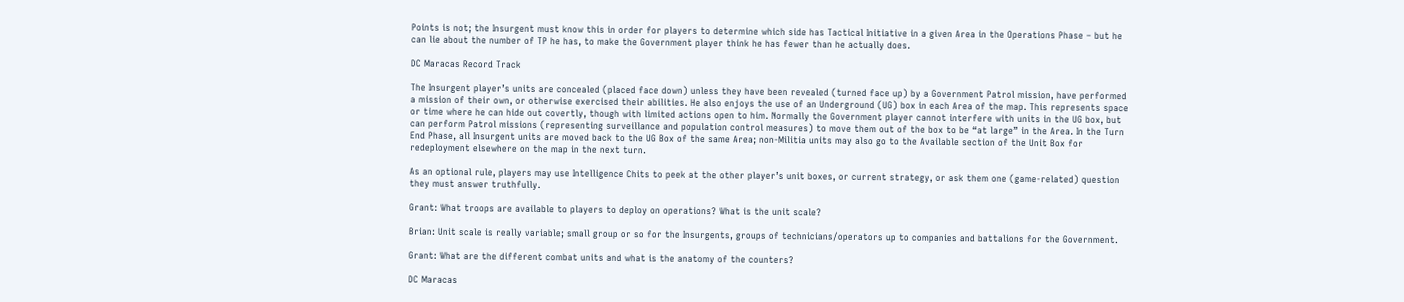Points is not; the Insurgent must know this in order for players to determine which side has Tactical Initiative in a given Area in the Operations Phase – but he can lie about the number of TP he has, to make the Government player think he has fewer than he actually does.

DC Maracas Record Track

The Insurgent player’s units are concealed (placed face down) unless they have been revealed (turned face up) by a Government Patrol mission, have performed a mission of their own, or otherwise exercised their abilities. He also enjoys the use of an Underground (UG) box in each Area of the map. This represents space or time where he can hide out covertly, though with limited actions open to him. Normally the Government player cannot interfere with units in the UG box, but can perform Patrol missions (representing surveillance and population control measures) to move them out of the box to be “at large” in the Area. In the Turn End Phase, all Insurgent units are moved back to the UG Box of the same Area; non-Militia units may also go to the Available section of the Unit Box for redeployment elsewhere on the map in the next turn.

As an optional rule, players may use Intelligence Chits to peek at the other player’s unit boxes, or current strategy, or ask them one (game-related) question they must answer truthfully.

Grant: What troops are available to players to deploy on operations? What is the unit scale?

Brian: Unit scale is really variable; small group or so for the Insurgents, groups of technicians/operators up to companies and battalions for the Government.

Grant: What are the different combat units and what is the anatomy of the counters?

DC Maracas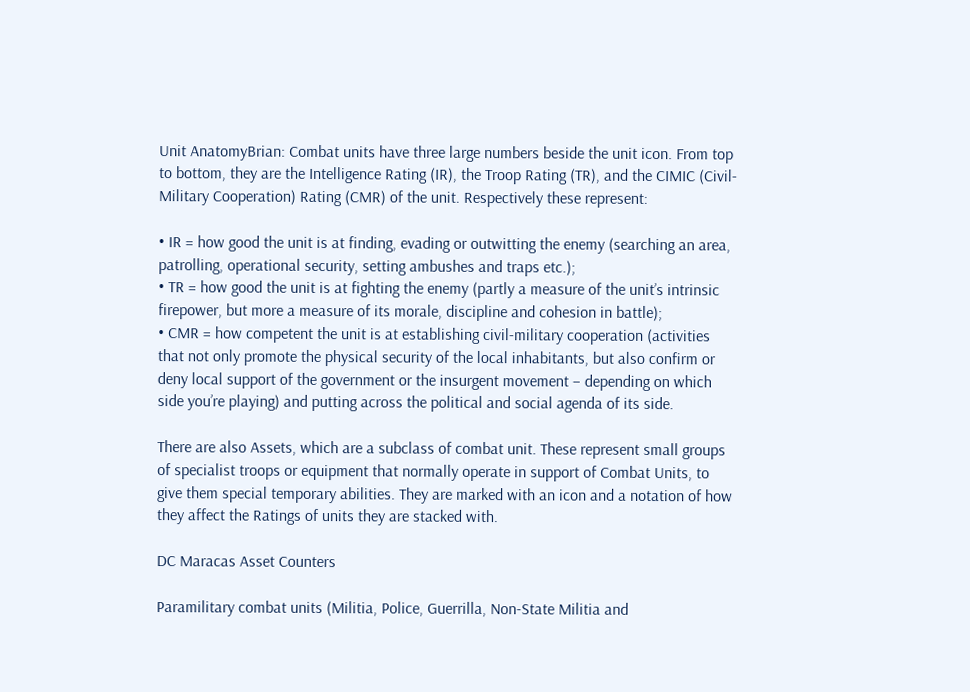Unit AnatomyBrian: Combat units have three large numbers beside the unit icon. From top to bottom, they are the Intelligence Rating (IR), the Troop Rating (TR), and the CIMIC (Civil-Military Cooperation) Rating (CMR) of the unit. Respectively these represent:

• IR = how good the unit is at finding, evading or outwitting the enemy (searching an area, patrolling, operational security, setting ambushes and traps etc.);
• TR = how good the unit is at fighting the enemy (partly a measure of the unit’s intrinsic firepower, but more a measure of its morale, discipline and cohesion in battle);
• CMR = how competent the unit is at establishing civil-military cooperation (activities that not only promote the physical security of the local inhabitants, but also confirm or deny local support of the government or the insurgent movement – depending on which side you’re playing) and putting across the political and social agenda of its side.

There are also Assets, which are a subclass of combat unit. These represent small groups of specialist troops or equipment that normally operate in support of Combat Units, to give them special temporary abilities. They are marked with an icon and a notation of how they affect the Ratings of units they are stacked with.

DC Maracas Asset Counters

Paramilitary combat units (Militia, Police, Guerrilla, Non-State Militia and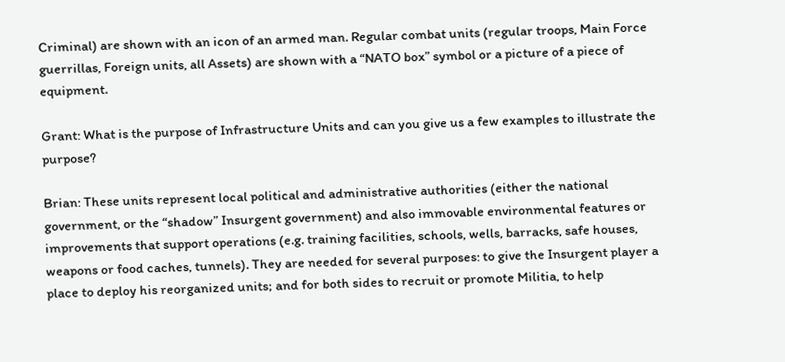Criminal) are shown with an icon of an armed man. Regular combat units (regular troops, Main Force guerrillas, Foreign units, all Assets) are shown with a “NATO box” symbol or a picture of a piece of equipment.

Grant: What is the purpose of Infrastructure Units and can you give us a few examples to illustrate the purpose?

Brian: These units represent local political and administrative authorities (either the national government, or the “shadow” Insurgent government) and also immovable environmental features or improvements that support operations (e.g. training facilities, schools, wells, barracks, safe houses, weapons or food caches, tunnels). They are needed for several purposes: to give the Insurgent player a place to deploy his reorganized units; and for both sides to recruit or promote Militia, to help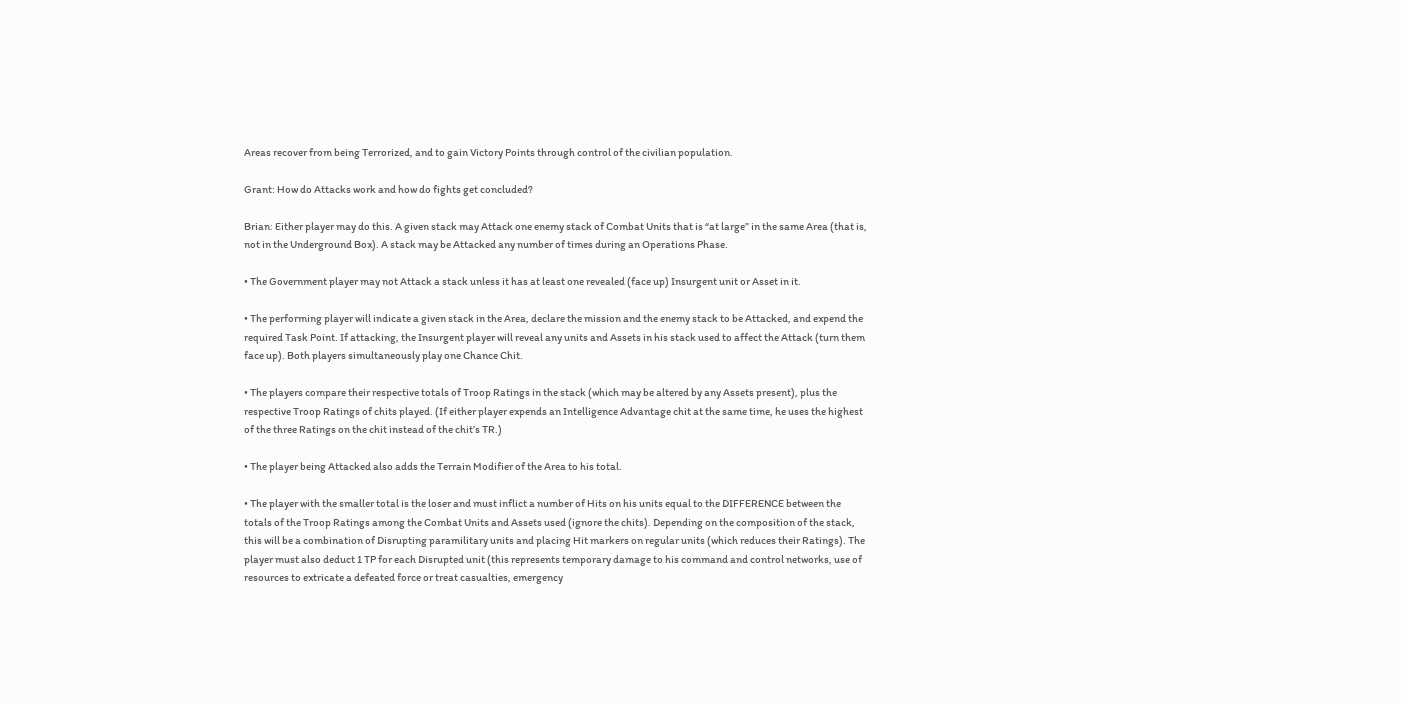Areas recover from being Terrorized, and to gain Victory Points through control of the civilian population.

Grant: How do Attacks work and how do fights get concluded?

Brian: Either player may do this. A given stack may Attack one enemy stack of Combat Units that is “at large” in the same Area (that is, not in the Underground Box). A stack may be Attacked any number of times during an Operations Phase.

• The Government player may not Attack a stack unless it has at least one revealed (face up) Insurgent unit or Asset in it.

• The performing player will indicate a given stack in the Area, declare the mission and the enemy stack to be Attacked, and expend the required Task Point. If attacking, the Insurgent player will reveal any units and Assets in his stack used to affect the Attack (turn them face up). Both players simultaneously play one Chance Chit.

• The players compare their respective totals of Troop Ratings in the stack (which may be altered by any Assets present), plus the respective Troop Ratings of chits played. (If either player expends an Intelligence Advantage chit at the same time, he uses the highest of the three Ratings on the chit instead of the chit’s TR.)

• The player being Attacked also adds the Terrain Modifier of the Area to his total.

• The player with the smaller total is the loser and must inflict a number of Hits on his units equal to the DIFFERENCE between the totals of the Troop Ratings among the Combat Units and Assets used (ignore the chits). Depending on the composition of the stack, this will be a combination of Disrupting paramilitary units and placing Hit markers on regular units (which reduces their Ratings). The player must also deduct 1 TP for each Disrupted unit (this represents temporary damage to his command and control networks, use of resources to extricate a defeated force or treat casualties, emergency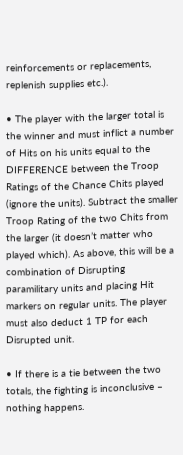reinforcements or replacements, replenish supplies etc.).

• The player with the larger total is the winner and must inflict a number of Hits on his units equal to the DIFFERENCE between the Troop Ratings of the Chance Chits played (ignore the units). Subtract the smaller Troop Rating of the two Chits from the larger (it doesn’t matter who played which). As above, this will be a combination of Disrupting paramilitary units and placing Hit markers on regular units. The player must also deduct 1 TP for each Disrupted unit.

• If there is a tie between the two totals, the fighting is inconclusive – nothing happens.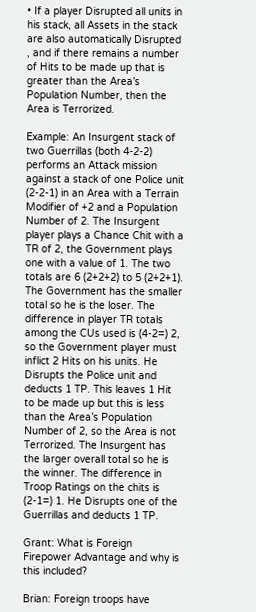• If a player Disrupted all units in his stack, all Assets in the stack are also automatically Disrupted , and if there remains a number of Hits to be made up that is greater than the Area’s Population Number, then the Area is Terrorized.

Example: An Insurgent stack of two Guerrillas (both 4-2-2) performs an Attack mission against a stack of one Police unit (2-2-1) in an Area with a Terrain Modifier of +2 and a Population Number of 2. The Insurgent player plays a Chance Chit with a TR of 2, the Government plays one with a value of 1. The two totals are 6 (2+2+2) to 5 (2+2+1).  The Government has the smaller total so he is the loser. The difference in player TR totals among the CUs used is (4-2=) 2, so the Government player must inflict 2 Hits on his units. He Disrupts the Police unit and deducts 1 TP. This leaves 1 Hit to be made up but this is less than the Area’s Population Number of 2, so the Area is not Terrorized. The Insurgent has the larger overall total so he is the winner. The difference in Troop Ratings on the chits is (2-1=) 1. He Disrupts one of the Guerrillas and deducts 1 TP.

Grant: What is Foreign Firepower Advantage and why is this included?

Brian: Foreign troops have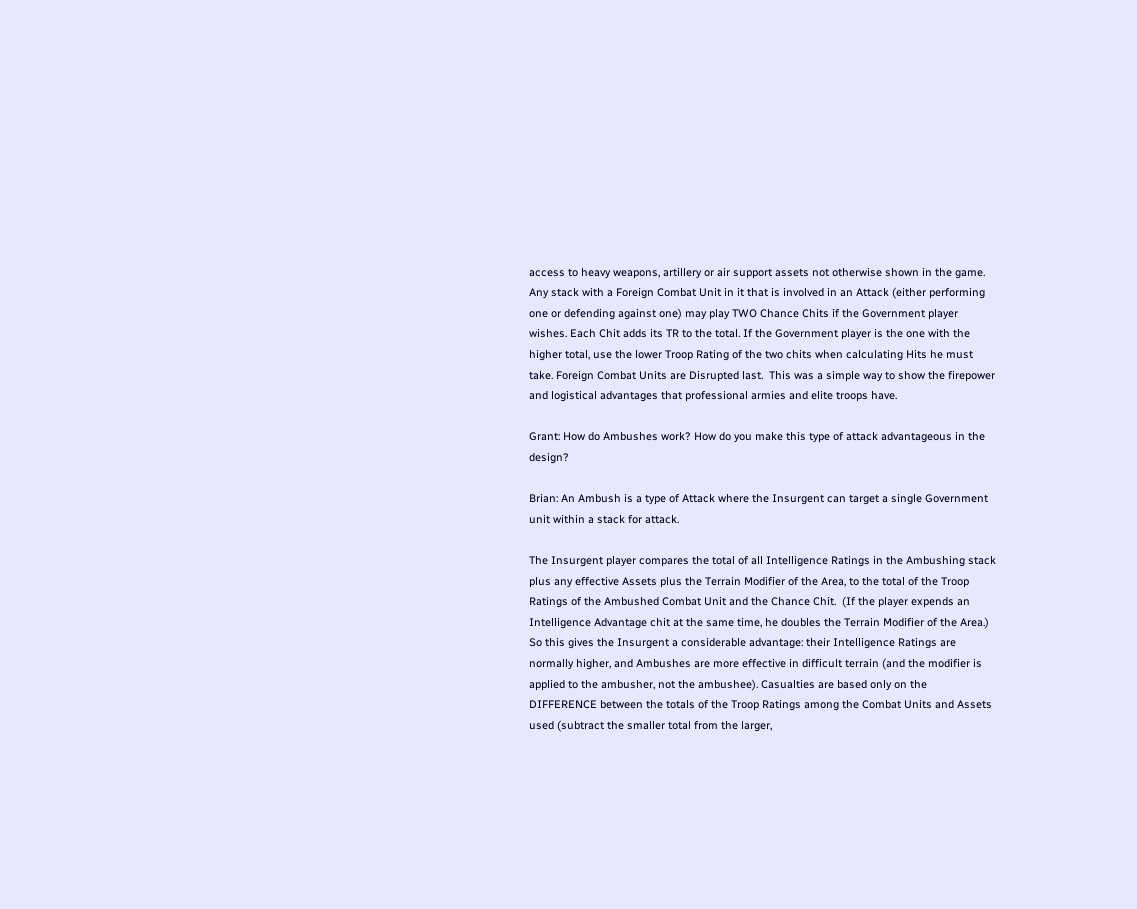access to heavy weapons, artillery or air support assets not otherwise shown in the game. Any stack with a Foreign Combat Unit in it that is involved in an Attack (either performing one or defending against one) may play TWO Chance Chits if the Government player wishes. Each Chit adds its TR to the total. If the Government player is the one with the higher total, use the lower Troop Rating of the two chits when calculating Hits he must take. Foreign Combat Units are Disrupted last.  This was a simple way to show the firepower and logistical advantages that professional armies and elite troops have.

Grant: How do Ambushes work? How do you make this type of attack advantageous in the design?

Brian: An Ambush is a type of Attack where the Insurgent can target a single Government unit within a stack for attack.

The Insurgent player compares the total of all Intelligence Ratings in the Ambushing stack plus any effective Assets plus the Terrain Modifier of the Area, to the total of the Troop Ratings of the Ambushed Combat Unit and the Chance Chit.  (If the player expends an Intelligence Advantage chit at the same time, he doubles the Terrain Modifier of the Area.) So this gives the Insurgent a considerable advantage: their Intelligence Ratings are normally higher, and Ambushes are more effective in difficult terrain (and the modifier is applied to the ambusher, not the ambushee). Casualties are based only on the DIFFERENCE between the totals of the Troop Ratings among the Combat Units and Assets used (subtract the smaller total from the larger,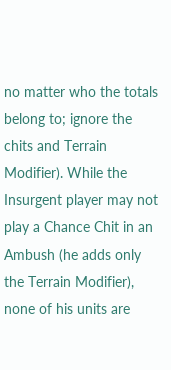no matter who the totals belong to; ignore the chits and Terrain Modifier). While the Insurgent player may not play a Chance Chit in an Ambush (he adds only the Terrain Modifier), none of his units are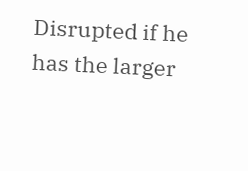Disrupted if he has the larger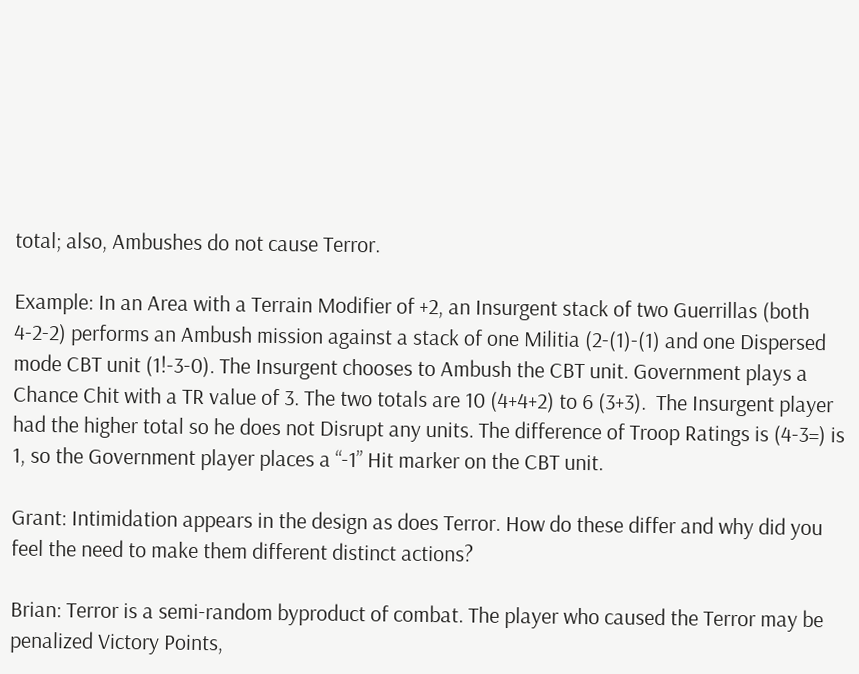total; also, Ambushes do not cause Terror.

Example: In an Area with a Terrain Modifier of +2, an Insurgent stack of two Guerrillas (both 4-2-2) performs an Ambush mission against a stack of one Militia (2-(1)-(1) and one Dispersed mode CBT unit (1!-3-0). The Insurgent chooses to Ambush the CBT unit. Government plays a Chance Chit with a TR value of 3. The two totals are 10 (4+4+2) to 6 (3+3).  The Insurgent player had the higher total so he does not Disrupt any units. The difference of Troop Ratings is (4-3=) is 1, so the Government player places a “-1” Hit marker on the CBT unit.

Grant: Intimidation appears in the design as does Terror. How do these differ and why did you feel the need to make them different distinct actions?

Brian: Terror is a semi-random byproduct of combat. The player who caused the Terror may be penalized Victory Points,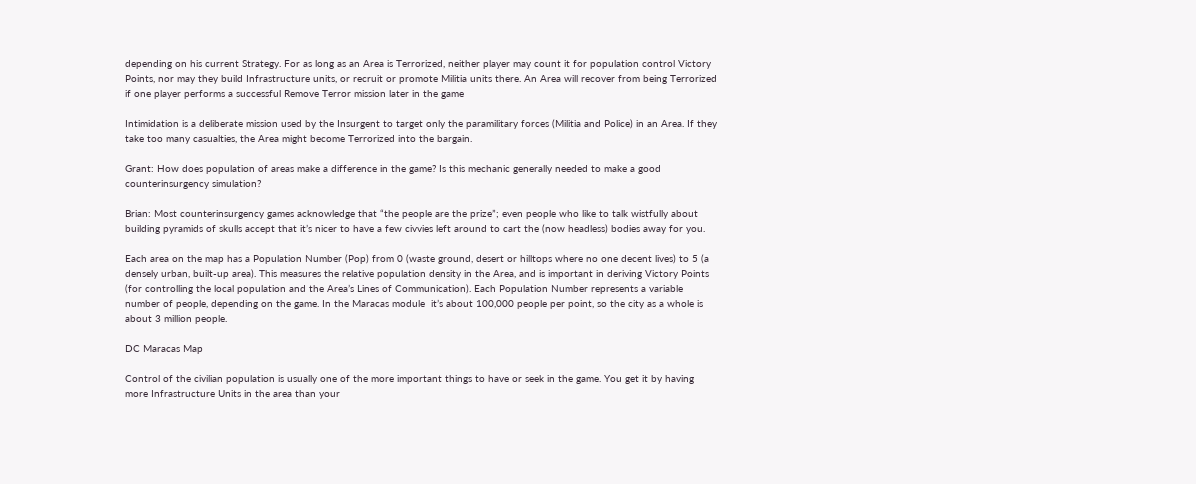depending on his current Strategy. For as long as an Area is Terrorized, neither player may count it for population control Victory Points, nor may they build Infrastructure units, or recruit or promote Militia units there. An Area will recover from being Terrorized if one player performs a successful Remove Terror mission later in the game

Intimidation is a deliberate mission used by the Insurgent to target only the paramilitary forces (Militia and Police) in an Area. If they take too many casualties, the Area might become Terrorized into the bargain.

Grant: How does population of areas make a difference in the game? Is this mechanic generally needed to make a good counterinsurgency simulation?

Brian: Most counterinsurgency games acknowledge that “the people are the prize”; even people who like to talk wistfully about building pyramids of skulls accept that it’s nicer to have a few civvies left around to cart the (now headless) bodies away for you.

Each area on the map has a Population Number (Pop) from 0 (waste ground, desert or hilltops where no one decent lives) to 5 (a densely urban, built-up area). This measures the relative population density in the Area, and is important in deriving Victory Points (for controlling the local population and the Area’s Lines of Communication). Each Population Number represents a variable number of people, depending on the game. In the Maracas module  it’s about 100,000 people per point, so the city as a whole is about 3 million people.

DC Maracas Map

Control of the civilian population is usually one of the more important things to have or seek in the game. You get it by having more Infrastructure Units in the area than your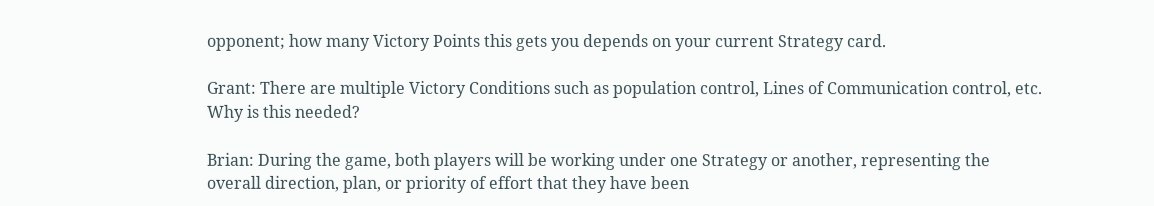opponent; how many Victory Points this gets you depends on your current Strategy card.

Grant: There are multiple Victory Conditions such as population control, Lines of Communication control, etc. Why is this needed?

Brian: During the game, both players will be working under one Strategy or another, representing the overall direction, plan, or priority of effort that they have been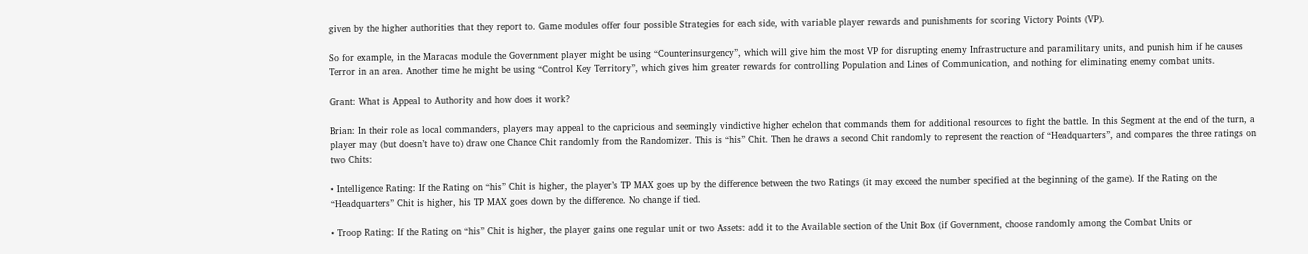given by the higher authorities that they report to. Game modules offer four possible Strategies for each side, with variable player rewards and punishments for scoring Victory Points (VP).

So for example, in the Maracas module the Government player might be using “Counterinsurgency”, which will give him the most VP for disrupting enemy Infrastructure and paramilitary units, and punish him if he causes Terror in an area. Another time he might be using “Control Key Territory”, which gives him greater rewards for controlling Population and Lines of Communication, and nothing for eliminating enemy combat units.

Grant: What is Appeal to Authority and how does it work?

Brian: In their role as local commanders, players may appeal to the capricious and seemingly vindictive higher echelon that commands them for additional resources to fight the battle. In this Segment at the end of the turn, a player may (but doesn’t have to) draw one Chance Chit randomly from the Randomizer. This is “his” Chit. Then he draws a second Chit randomly to represent the reaction of “Headquarters”, and compares the three ratings on two Chits:

• Intelligence Rating: If the Rating on “his” Chit is higher, the player’s TP MAX goes up by the difference between the two Ratings (it may exceed the number specified at the beginning of the game). If the Rating on the “Headquarters” Chit is higher, his TP MAX goes down by the difference. No change if tied.

• Troop Rating: If the Rating on “his” Chit is higher, the player gains one regular unit or two Assets: add it to the Available section of the Unit Box (if Government, choose randomly among the Combat Units or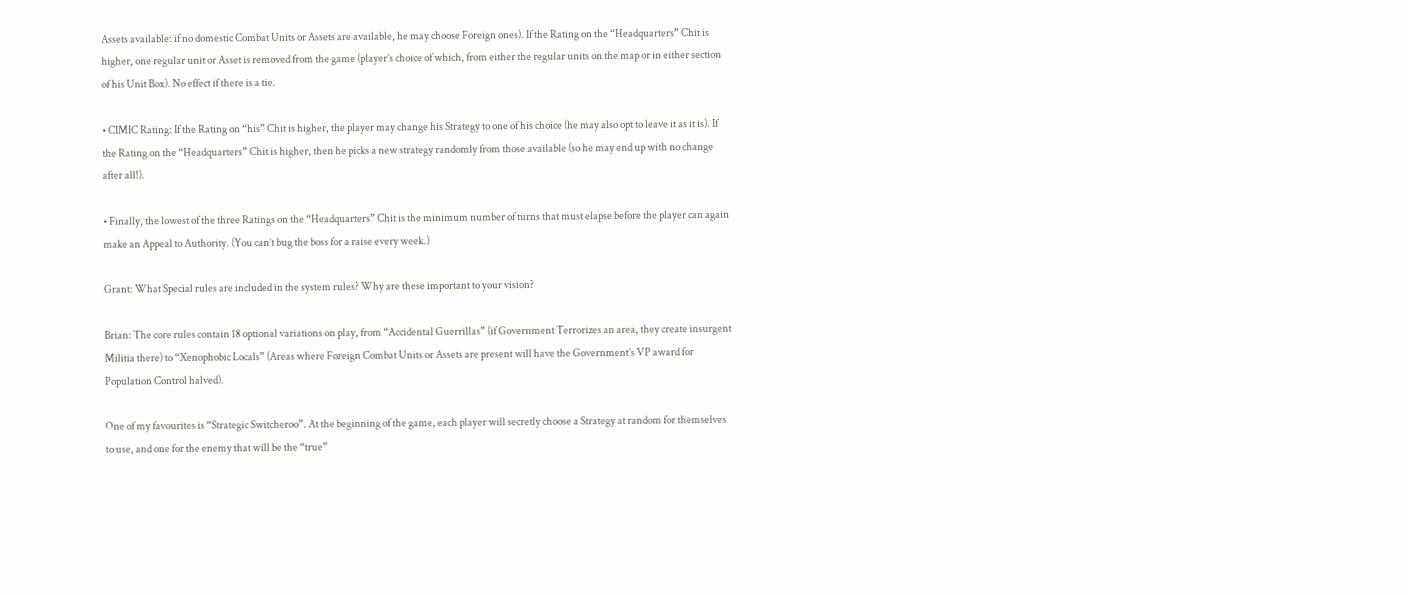Assets available: if no domestic Combat Units or Assets are available, he may choose Foreign ones). If the Rating on the “Headquarters” Chit is higher, one regular unit or Asset is removed from the game (player’s choice of which, from either the regular units on the map or in either section of his Unit Box). No effect if there is a tie.

• CIMIC Rating: If the Rating on “his” Chit is higher, the player may change his Strategy to one of his choice (he may also opt to leave it as it is). If the Rating on the “Headquarters” Chit is higher, then he picks a new strategy randomly from those available (so he may end up with no change after all!).

• Finally, the lowest of the three Ratings on the “Headquarters” Chit is the minimum number of turns that must elapse before the player can again make an Appeal to Authority. (You can’t bug the boss for a raise every week.)

Grant: What Special rules are included in the system rules? Why are these important to your vision?

Brian: The core rules contain 18 optional variations on play, from “Accidental Guerrillas” (if Government Terrorizes an area, they create insurgent Militia there) to “Xenophobic Locals” (Areas where Foreign Combat Units or Assets are present will have the Government’s VP award for Population Control halved).

One of my favourites is “Strategic Switcheroo”. At the beginning of the game, each player will secretly choose a Strategy at random for themselves to use, and one for the enemy that will be the “true”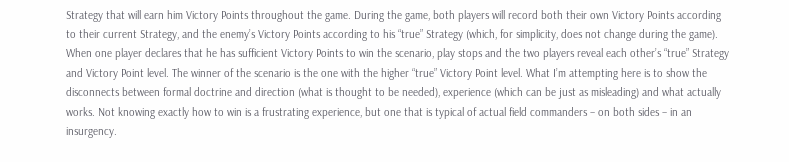Strategy that will earn him Victory Points throughout the game. During the game, both players will record both their own Victory Points according to their current Strategy, and the enemy’s Victory Points according to his “true” Strategy (which, for simplicity, does not change during the game). When one player declares that he has sufficient Victory Points to win the scenario, play stops and the two players reveal each other’s “true” Strategy and Victory Point level. The winner of the scenario is the one with the higher “true” Victory Point level. What I’m attempting here is to show the disconnects between formal doctrine and direction (what is thought to be needed), experience (which can be just as misleading) and what actually works. Not knowing exactly how to win is a frustrating experience, but one that is typical of actual field commanders – on both sides – in an insurgency.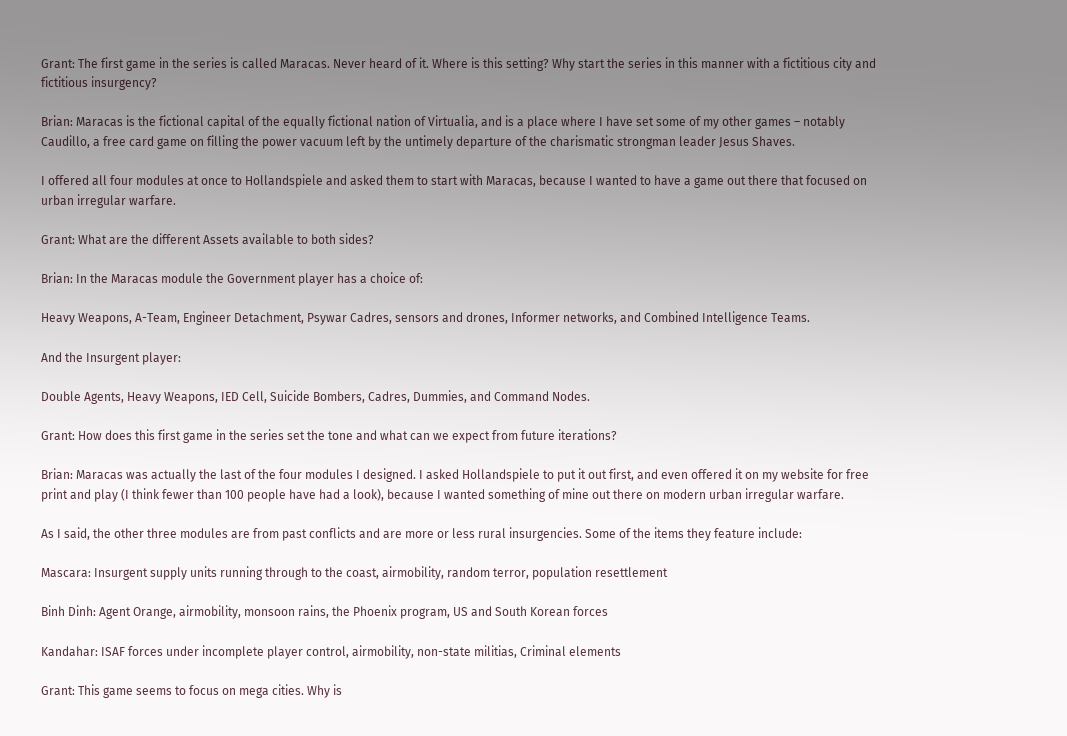Grant: The first game in the series is called Maracas. Never heard of it. Where is this setting? Why start the series in this manner with a fictitious city and fictitious insurgency?

Brian: Maracas is the fictional capital of the equally fictional nation of Virtualia, and is a place where I have set some of my other games – notably Caudillo, a free card game on filling the power vacuum left by the untimely departure of the charismatic strongman leader Jesus Shaves.

I offered all four modules at once to Hollandspiele and asked them to start with Maracas, because I wanted to have a game out there that focused on urban irregular warfare.

Grant: What are the different Assets available to both sides?

Brian: In the Maracas module the Government player has a choice of:

Heavy Weapons, A-Team, Engineer Detachment, Psywar Cadres, sensors and drones, Informer networks, and Combined Intelligence Teams.

And the Insurgent player:

Double Agents, Heavy Weapons, IED Cell, Suicide Bombers, Cadres, Dummies, and Command Nodes.

Grant: How does this first game in the series set the tone and what can we expect from future iterations?

Brian: Maracas was actually the last of the four modules I designed. I asked Hollandspiele to put it out first, and even offered it on my website for free print and play (I think fewer than 100 people have had a look), because I wanted something of mine out there on modern urban irregular warfare.

As I said, the other three modules are from past conflicts and are more or less rural insurgencies. Some of the items they feature include:

Mascara: Insurgent supply units running through to the coast, airmobility, random terror, population resettlement

Binh Dinh: Agent Orange, airmobility, monsoon rains, the Phoenix program, US and South Korean forces

Kandahar: ISAF forces under incomplete player control, airmobility, non-state militias, Criminal elements

Grant: This game seems to focus on mega cities. Why is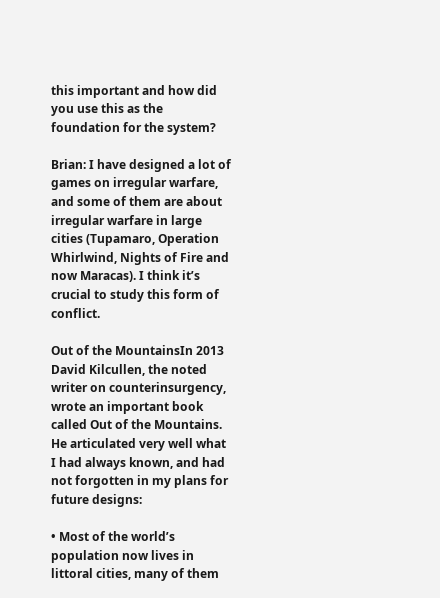this important and how did you use this as the foundation for the system?

Brian: I have designed a lot of games on irregular warfare, and some of them are about irregular warfare in large cities (Tupamaro, Operation Whirlwind, Nights of Fire and now Maracas). I think it’s crucial to study this form of conflict.

Out of the MountainsIn 2013 David Kilcullen, the noted writer on counterinsurgency, wrote an important book called Out of the Mountains. He articulated very well what I had always known, and had not forgotten in my plans for future designs:

• Most of the world’s population now lives in littoral cities, many of them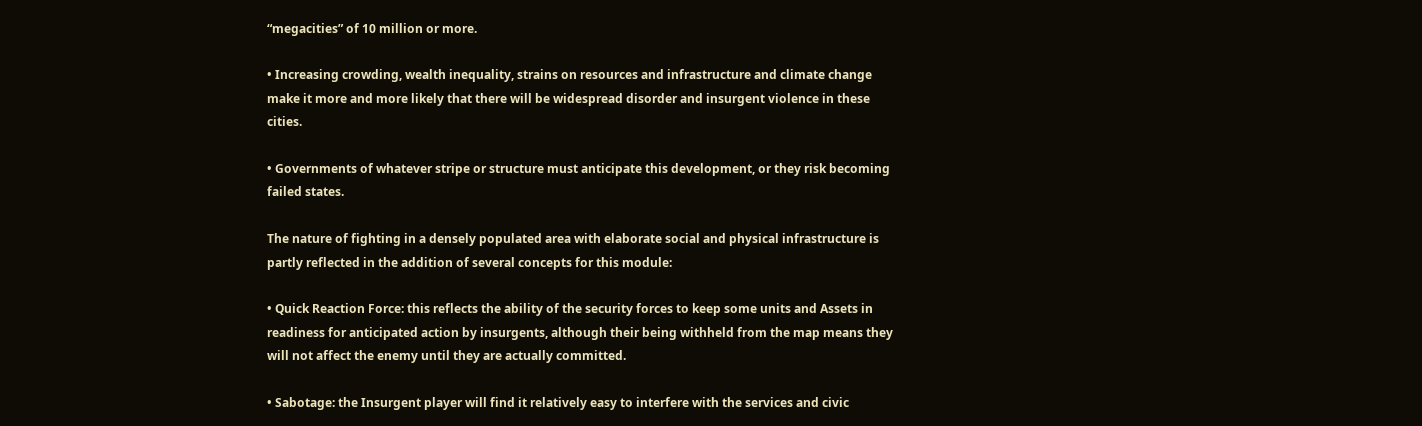“megacities” of 10 million or more.

• Increasing crowding, wealth inequality, strains on resources and infrastructure and climate change make it more and more likely that there will be widespread disorder and insurgent violence in these cities.

• Governments of whatever stripe or structure must anticipate this development, or they risk becoming failed states.

The nature of fighting in a densely populated area with elaborate social and physical infrastructure is partly reflected in the addition of several concepts for this module:

• Quick Reaction Force: this reflects the ability of the security forces to keep some units and Assets in readiness for anticipated action by insurgents, although their being withheld from the map means they will not affect the enemy until they are actually committed.

• Sabotage: the Insurgent player will find it relatively easy to interfere with the services and civic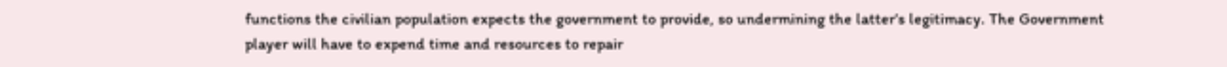functions the civilian population expects the government to provide, so undermining the latter’s legitimacy. The Government player will have to expend time and resources to repair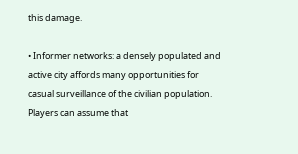this damage.

• Informer networks: a densely populated and active city affords many opportunities for casual surveillance of the civilian population. Players can assume that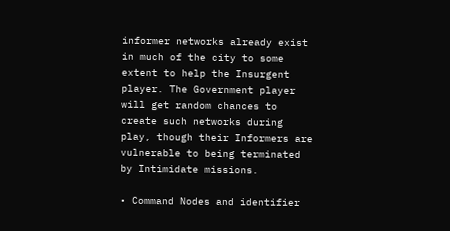informer networks already exist in much of the city to some extent to help the Insurgent player. The Government player will get random chances to create such networks during play, though their Informers are vulnerable to being terminated by Intimidate missions.

• Command Nodes and identifier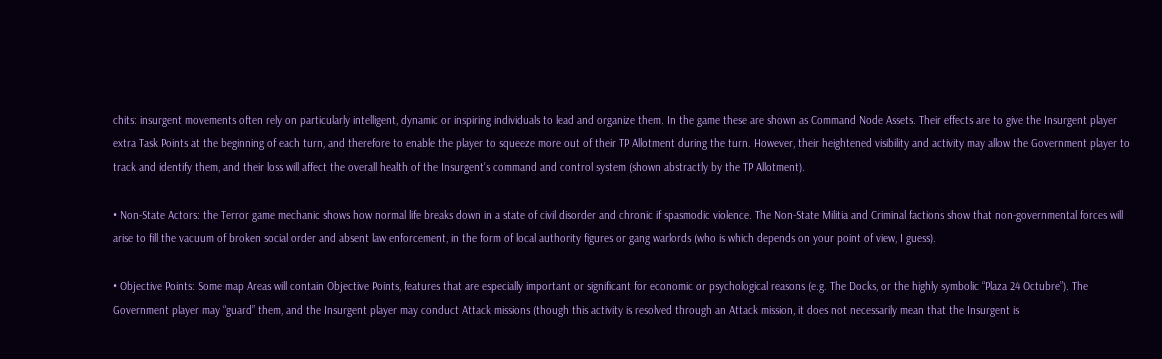chits: insurgent movements often rely on particularly intelligent, dynamic or inspiring individuals to lead and organize them. In the game these are shown as Command Node Assets. Their effects are to give the Insurgent player extra Task Points at the beginning of each turn, and therefore to enable the player to squeeze more out of their TP Allotment during the turn. However, their heightened visibility and activity may allow the Government player to track and identify them, and their loss will affect the overall health of the Insurgent’s command and control system (shown abstractly by the TP Allotment).

• Non-State Actors: the Terror game mechanic shows how normal life breaks down in a state of civil disorder and chronic if spasmodic violence. The Non-State Militia and Criminal factions show that non-governmental forces will arise to fill the vacuum of broken social order and absent law enforcement, in the form of local authority figures or gang warlords (who is which depends on your point of view, I guess).

• Objective Points: Some map Areas will contain Objective Points, features that are especially important or significant for economic or psychological reasons (e.g. The Docks, or the highly symbolic “Plaza 24 Octubre”). The Government player may “guard” them, and the Insurgent player may conduct Attack missions (though this activity is resolved through an Attack mission, it does not necessarily mean that the Insurgent is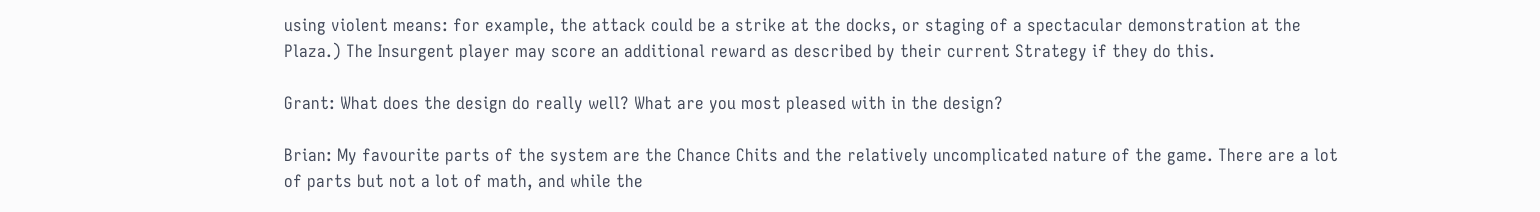using violent means: for example, the attack could be a strike at the docks, or staging of a spectacular demonstration at the Plaza.) The Insurgent player may score an additional reward as described by their current Strategy if they do this.

Grant: What does the design do really well? What are you most pleased with in the design?

Brian: My favourite parts of the system are the Chance Chits and the relatively uncomplicated nature of the game. There are a lot of parts but not a lot of math, and while the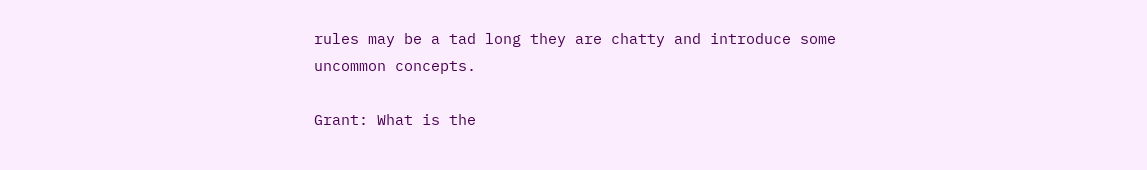rules may be a tad long they are chatty and introduce some uncommon concepts.

Grant: What is the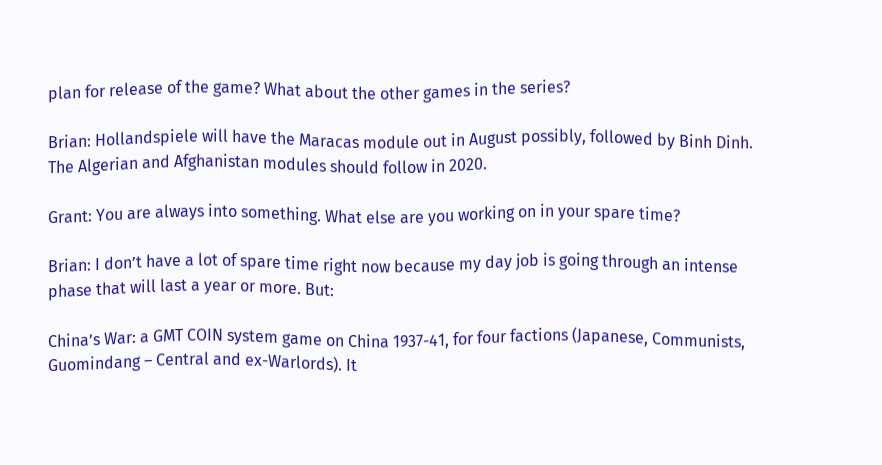plan for release of the game? What about the other games in the series?

Brian: Hollandspiele will have the Maracas module out in August possibly, followed by Binh Dinh. The Algerian and Afghanistan modules should follow in 2020.

Grant: You are always into something. What else are you working on in your spare time?

Brian: I don’t have a lot of spare time right now because my day job is going through an intense phase that will last a year or more. But:

China’s War: a GMT COIN system game on China 1937-41, for four factions (Japanese, Communists, Guomindang – Central and ex-Warlords). It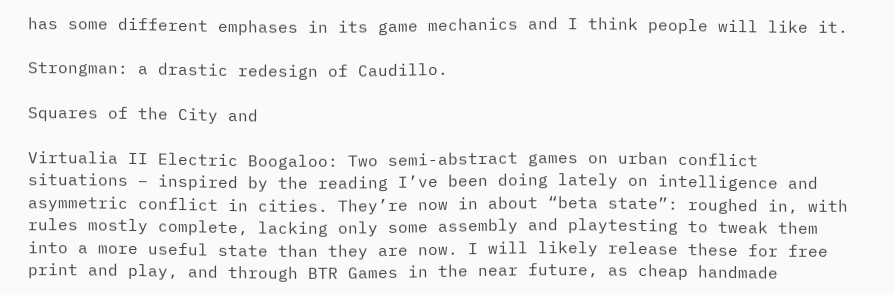has some different emphases in its game mechanics and I think people will like it.

Strongman: a drastic redesign of Caudillo.

Squares of the City and

Virtualia II Electric Boogaloo: Two semi-abstract games on urban conflict situations – inspired by the reading I’ve been doing lately on intelligence and asymmetric conflict in cities. They’re now in about “beta state”: roughed in, with rules mostly complete, lacking only some assembly and playtesting to tweak them into a more useful state than they are now. I will likely release these for free print and play, and through BTR Games in the near future, as cheap handmade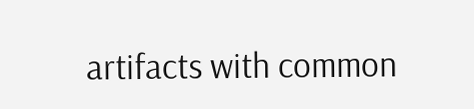artifacts with common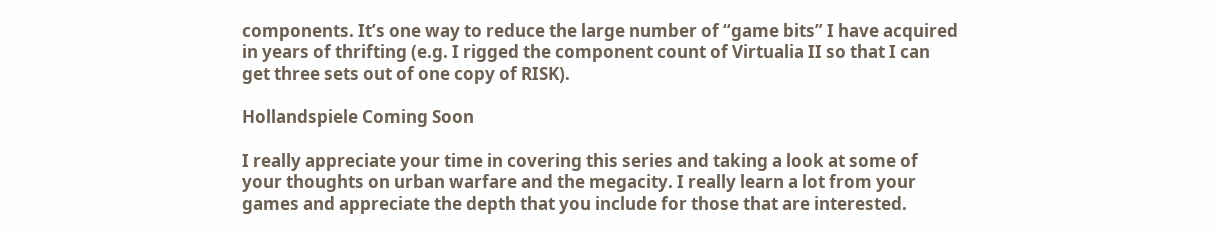components. It’s one way to reduce the large number of “game bits” I have acquired in years of thrifting (e.g. I rigged the component count of Virtualia II so that I can get three sets out of one copy of RISK).

Hollandspiele Coming Soon

I really appreciate your time in covering this series and taking a look at some of your thoughts on urban warfare and the megacity. I really learn a lot from your games and appreciate the depth that you include for those that are interested.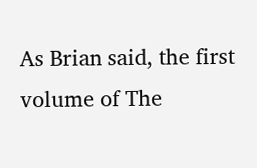As Brian said, the first volume of The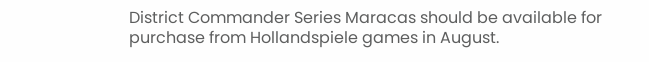District Commander Series Maracas should be available for purchase from Hollandspiele games in August.